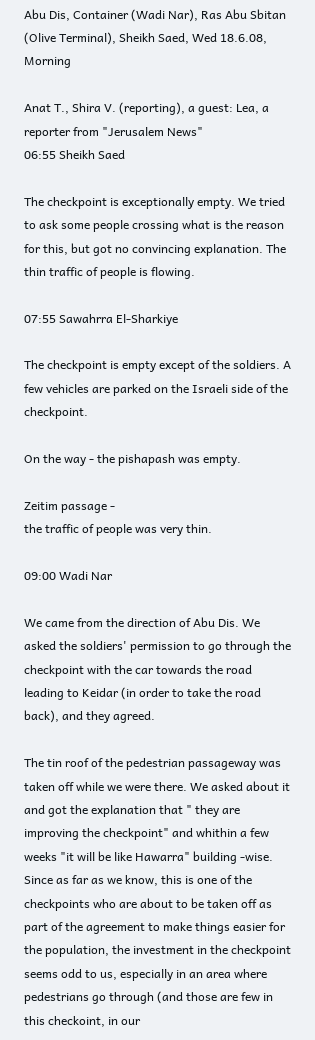Abu Dis, Container (Wadi Nar), Ras Abu Sbitan (Olive Terminal), Sheikh Saed, Wed 18.6.08, Morning

Anat T., Shira V. (reporting), a guest: Lea, a reporter from "Jerusalem News"
06:55 Sheikh Saed

The checkpoint is exceptionally empty. We tried to ask some people crossing what is the reason for this, but got no convincing explanation. The thin traffic of people is flowing.

07:55 Sawahrra El-Sharkiye

The checkpoint is empty except of the soldiers. A few vehicles are parked on the Israeli side of the checkpoint.

On the way - the pishapash was empty.

Zeitim passage -
the traffic of people was very thin.

09:00 Wadi Nar

We came from the direction of Abu Dis. We asked the soldiers' permission to go through the checkpoint with the car towards the road leading to Keidar (in order to take the road back), and they agreed.

The tin roof of the pedestrian passageway was taken off while we were there. We asked about it and got the explanation that " they are improving the checkpoint" and whithin a few weeks "it will be like Hawarra" building -wise. Since as far as we know, this is one of the checkpoints who are about to be taken off as part of the agreement to make things easier for the population, the investment in the checkpoint seems odd to us, especially in an area where pedestrians go through (and those are few in this checkoint, in our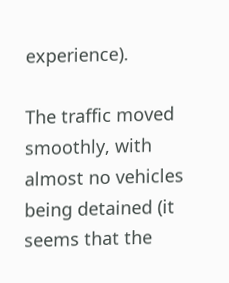experience).

The traffic moved smoothly, with almost no vehicles being detained (it seems that the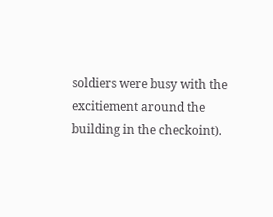soldiers were busy with the excitiement around the building in the checkoint).